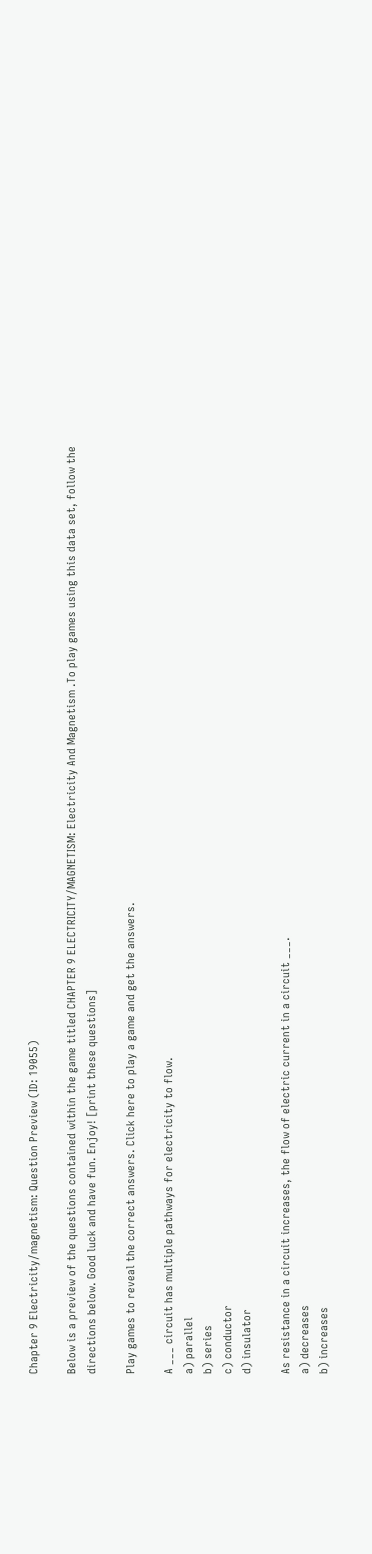Chapter 9 Electricity/magnetism: Question Preview (ID: 19055)

Below is a preview of the questions contained within the game titled CHAPTER 9 ELECTRICITY/MAGNETISM: Electricity And Magnetism .To play games using this data set, follow the directions below. Good luck and have fun. Enjoy! [print these questions]

Play games to reveal the correct answers. Click here to play a game and get the answers.

A ___ circuit has multiple pathways for electricity to flow.
a) parallel
b) series
c) conductor
d) insulator

As resistance in a circuit increases, the flow of electric current in a circuit ___.
a) decreases
b) increases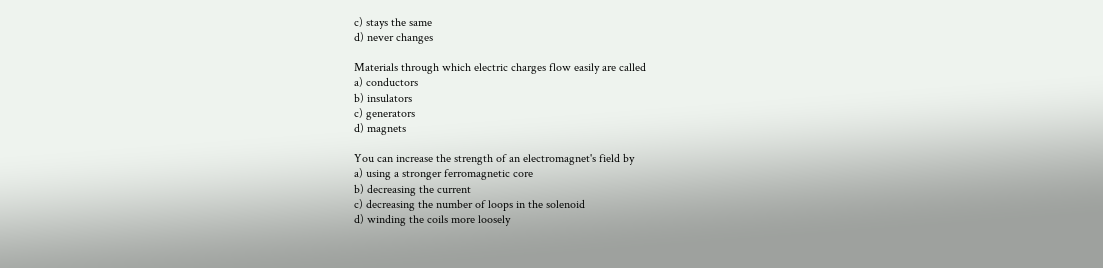c) stays the same
d) never changes

Materials through which electric charges flow easily are called
a) conductors
b) insulators
c) generators
d) magnets

You can increase the strength of an electromagnet's field by
a) using a stronger ferromagnetic core
b) decreasing the current
c) decreasing the number of loops in the solenoid
d) winding the coils more loosely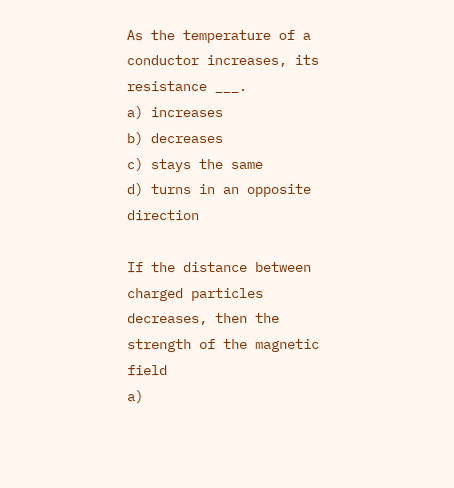As the temperature of a conductor increases, its resistance ___.
a) increases
b) decreases
c) stays the same
d) turns in an opposite direction

If the distance between charged particles decreases, then the strength of the magnetic field
a)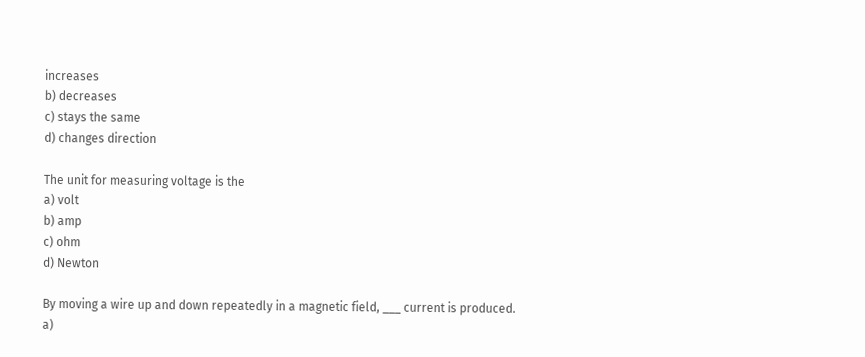increases
b) decreases
c) stays the same
d) changes direction

The unit for measuring voltage is the
a) volt
b) amp
c) ohm
d) Newton

By moving a wire up and down repeatedly in a magnetic field, ___ current is produced.
a)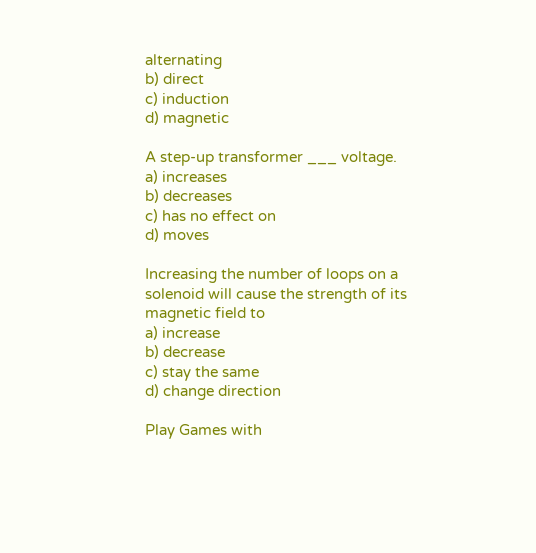alternating
b) direct
c) induction
d) magnetic

A step-up transformer ___ voltage.
a) increases
b) decreases
c) has no effect on
d) moves

Increasing the number of loops on a solenoid will cause the strength of its magnetic field to
a) increase
b) decrease
c) stay the same
d) change direction

Play Games with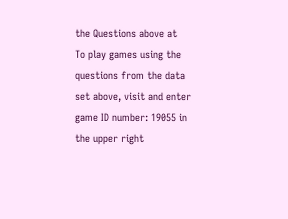the Questions above at
To play games using the questions from the data set above, visit and enter game ID number: 19055 in the upper right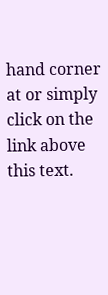hand corner at or simply click on the link above this text.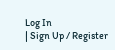Log In
| Sign Up / Register